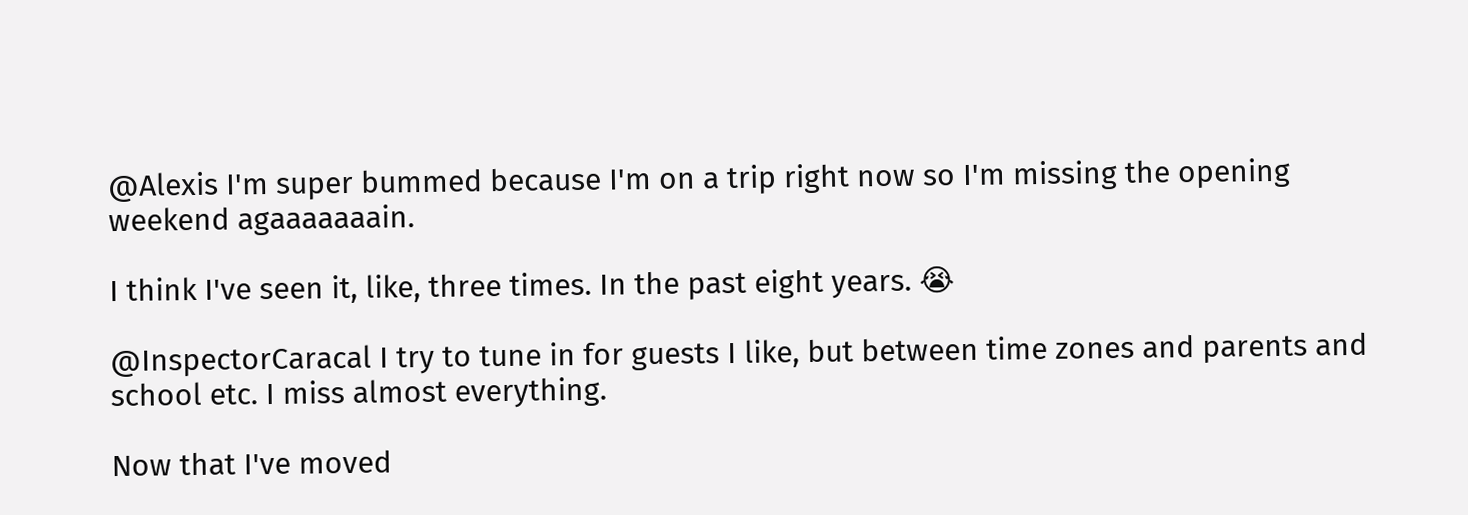@Alexis I'm super bummed because I'm on a trip right now so I'm missing the opening weekend agaaaaaaain.

I think I've seen it, like, three times. In the past eight years. 😭

@InspectorCaracal I try to tune in for guests I like, but between time zones and parents and school etc. I miss almost everything.

Now that I've moved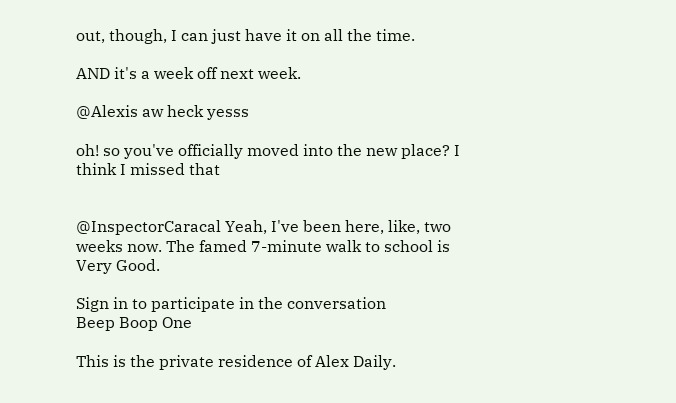out, though, I can just have it on all the time.

AND it's a week off next week.

@Alexis aw heck yesss

oh! so you've officially moved into the new place? I think I missed that


@InspectorCaracal Yeah, I've been here, like, two weeks now. The famed 7-minute walk to school is Very Good.

Sign in to participate in the conversation
Beep Boop One

This is the private residence of Alex Daily.